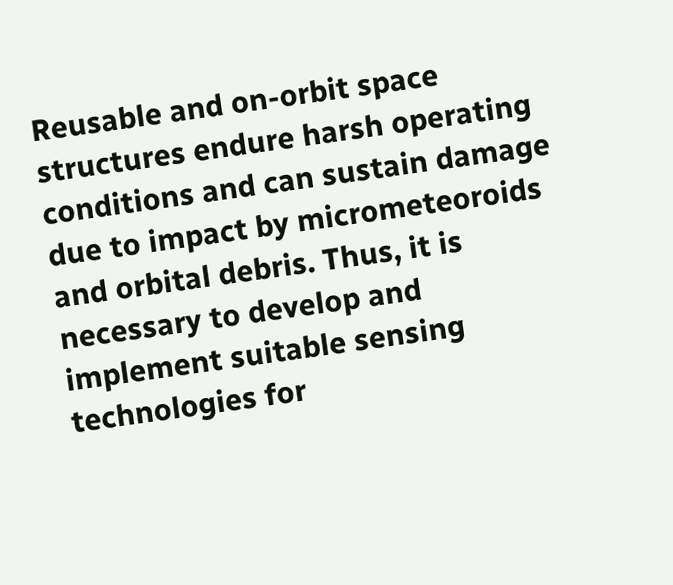Reusable and on-orbit space structures endure harsh operating conditions and can sustain damage due to impact by micrometeoroids and orbital debris. Thus, it is necessary to develop and implement suitable sensing technologies for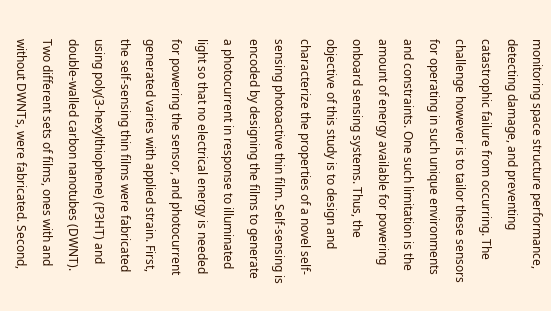monitoring space structure performance, detecting damage, and preventing catastrophic failure from occurring. The challenge however is to tailor these sensors for operating in such unique environments and constraints. One such limitation is the amount of energy available for powering onboard sensing systems. Thus, the objective of this study is to design and characterize the properties of a novel self-sensing photoactive thin film. Self-sensing is encoded by designing the films to generate a photocurrent in response to illuminated light so that no electrical energy is needed for powering the sensor, and photocurrent generated varies with applied strain. First, the self-sensing thin films were fabricated using poly(3-hexylthiophene) (P3HT) and double-walled carbon nanotubes (DWNT). Two different sets of films, ones with and without DWNTs, were fabricated. Second,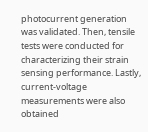photocurrent generation was validated. Then, tensile tests were conducted for characterizing their strain sensing performance. Lastly, current-voltage measurements were also obtained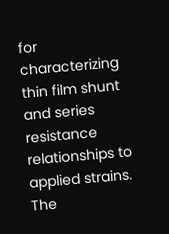for characterizing thin film shunt and series resistance relationships to applied strains. The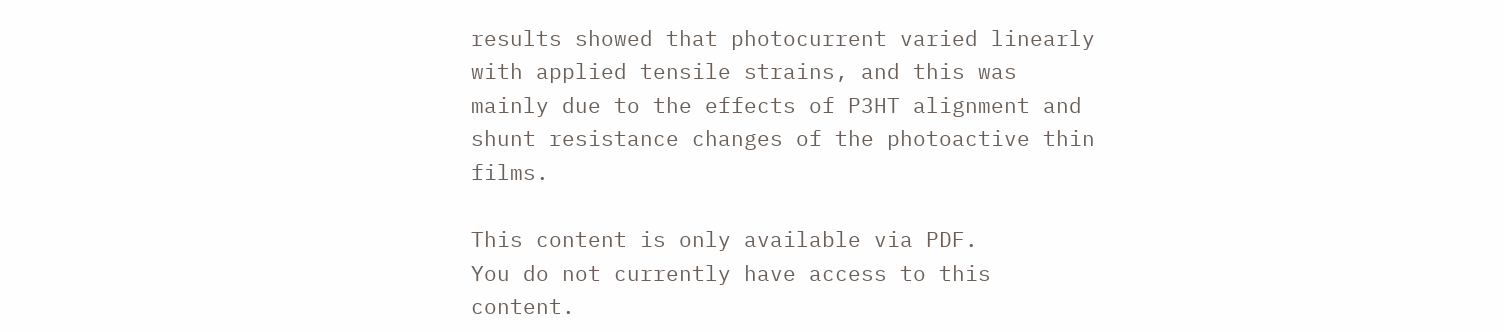results showed that photocurrent varied linearly with applied tensile strains, and this was mainly due to the effects of P3HT alignment and shunt resistance changes of the photoactive thin films.

This content is only available via PDF.
You do not currently have access to this content.